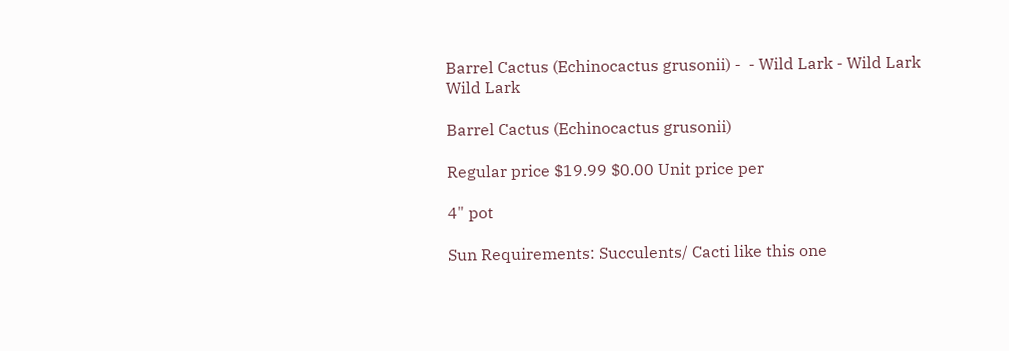Barrel Cactus (Echinocactus grusonii) -  - Wild Lark - Wild Lark
Wild Lark

Barrel Cactus (Echinocactus grusonii)

Regular price $19.99 $0.00 Unit price per

4" pot

Sun Requirements: Succulents/ Cacti like this one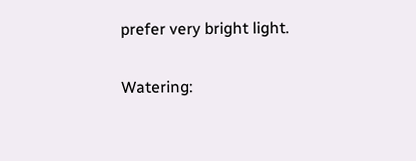prefer very bright light.

Watering: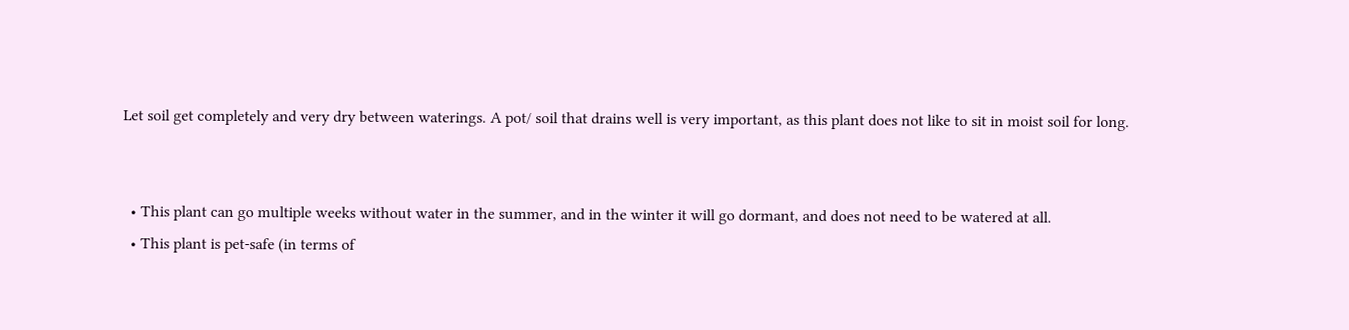Let soil get completely and very dry between waterings. A pot/ soil that drains well is very important, as this plant does not like to sit in moist soil for long.


  • This plant can go multiple weeks without water in the summer, and in the winter it will go dormant, and does not need to be watered at all.
  • This plant is pet-safe (in terms of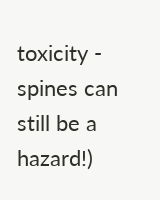toxicity - spines can still be a hazard!)